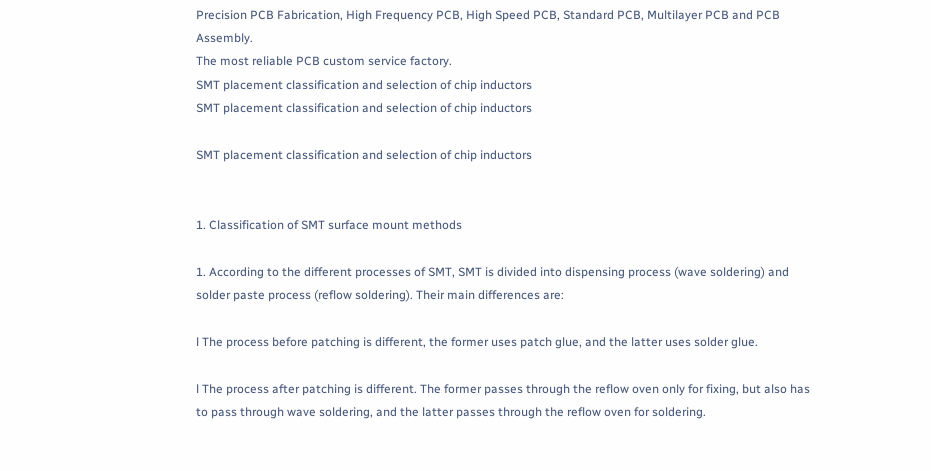Precision PCB Fabrication, High Frequency PCB, High Speed PCB, Standard PCB, Multilayer PCB and PCB Assembly.
The most reliable PCB custom service factory.
SMT placement classification and selection of chip inductors
SMT placement classification and selection of chip inductors

SMT placement classification and selection of chip inductors


1. Classification of SMT surface mount methods

1. According to the different processes of SMT, SMT is divided into dispensing process (wave soldering) and solder paste process (reflow soldering). Their main differences are:

l The process before patching is different, the former uses patch glue, and the latter uses solder glue.

l The process after patching is different. The former passes through the reflow oven only for fixing, but also has to pass through wave soldering, and the latter passes through the reflow oven for soldering.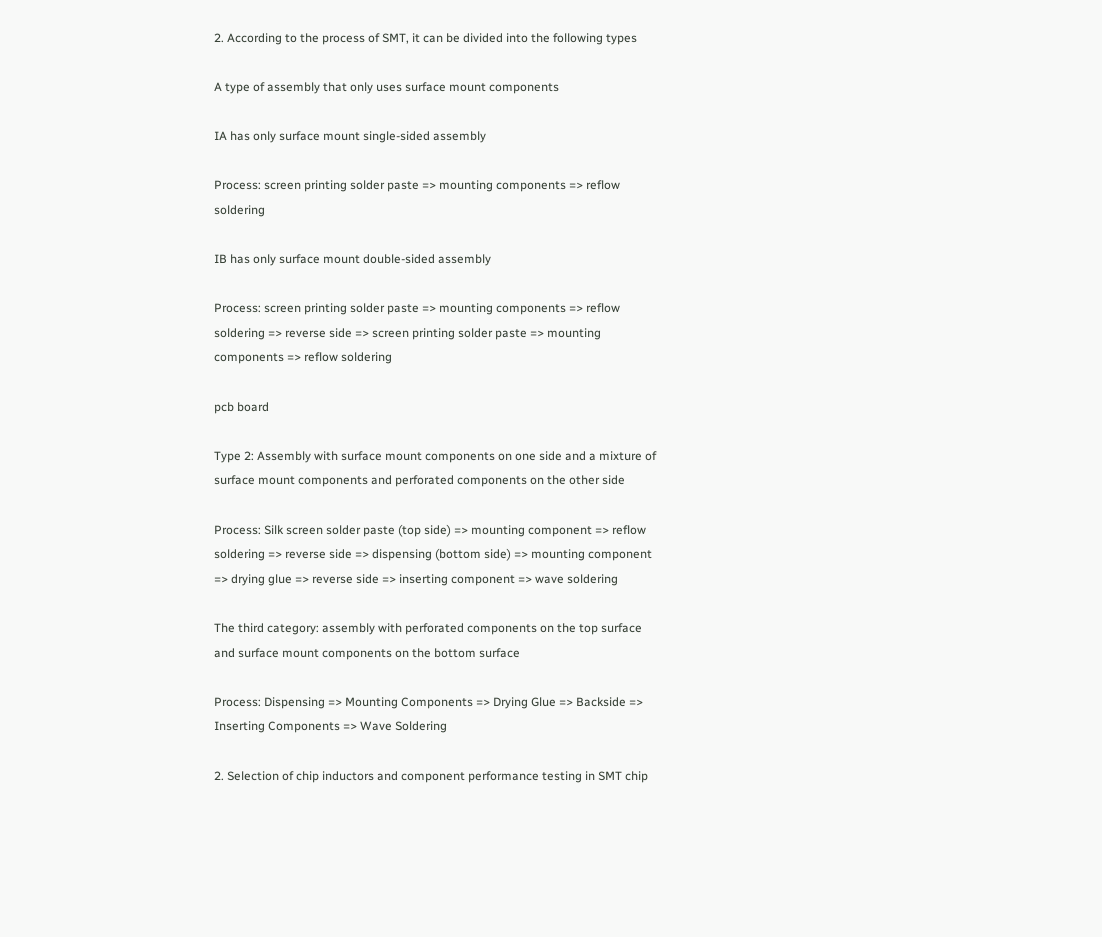2. According to the process of SMT, it can be divided into the following types

A type of assembly that only uses surface mount components

IA has only surface mount single-sided assembly

Process: screen printing solder paste => mounting components => reflow soldering

IB has only surface mount double-sided assembly

Process: screen printing solder paste => mounting components => reflow soldering => reverse side => screen printing solder paste => mounting components => reflow soldering

pcb board

Type 2: Assembly with surface mount components on one side and a mixture of surface mount components and perforated components on the other side

Process: Silk screen solder paste (top side) => mounting component => reflow soldering => reverse side => dispensing (bottom side) => mounting component => drying glue => reverse side => inserting component => wave soldering

The third category: assembly with perforated components on the top surface and surface mount components on the bottom surface

Process: Dispensing => Mounting Components => Drying Glue => Backside => Inserting Components => Wave Soldering

2. Selection of chip inductors and component performance testing in SMT chip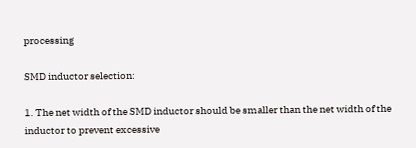processing

SMD inductor selection:

1. The net width of the SMD inductor should be smaller than the net width of the inductor to prevent excessive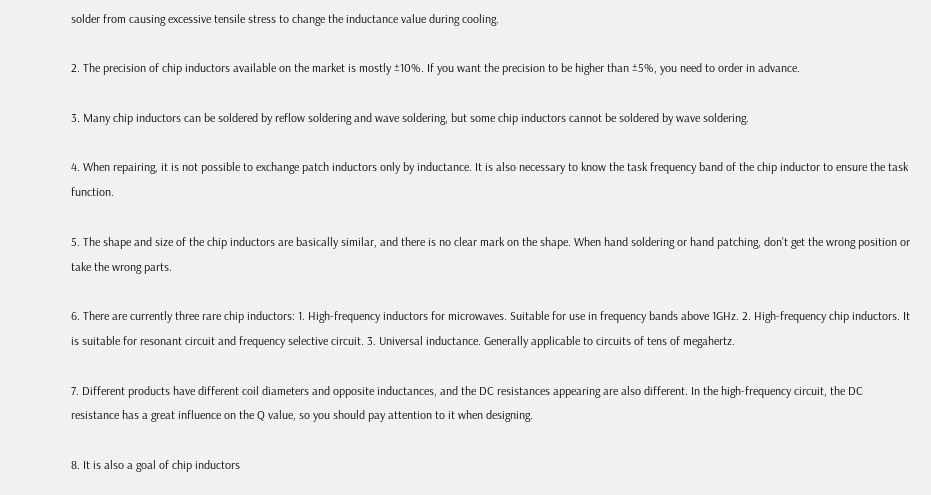solder from causing excessive tensile stress to change the inductance value during cooling.

2. The precision of chip inductors available on the market is mostly ±10%. If you want the precision to be higher than ±5%, you need to order in advance.

3. Many chip inductors can be soldered by reflow soldering and wave soldering, but some chip inductors cannot be soldered by wave soldering.

4. When repairing, it is not possible to exchange patch inductors only by inductance. It is also necessary to know the task frequency band of the chip inductor to ensure the task function.

5. The shape and size of the chip inductors are basically similar, and there is no clear mark on the shape. When hand soldering or hand patching, don’t get the wrong position or take the wrong parts.

6. There are currently three rare chip inductors: 1. High-frequency inductors for microwaves. Suitable for use in frequency bands above 1GHz. 2. High-frequency chip inductors. It is suitable for resonant circuit and frequency selective circuit. 3. Universal inductance. Generally applicable to circuits of tens of megahertz.

7. Different products have different coil diameters and opposite inductances, and the DC resistances appearing are also different. In the high-frequency circuit, the DC resistance has a great influence on the Q value, so you should pay attention to it when designing.

8. It is also a goal of chip inductors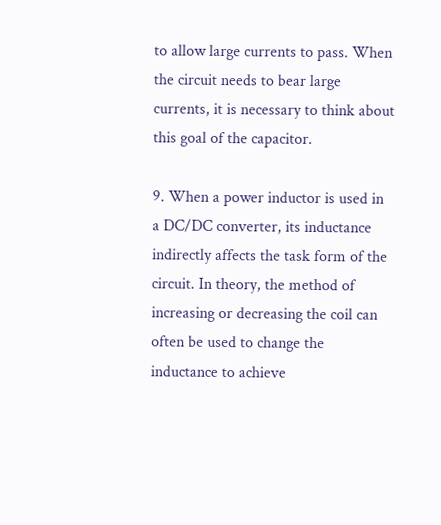to allow large currents to pass. When the circuit needs to bear large currents, it is necessary to think about this goal of the capacitor.

9. When a power inductor is used in a DC/DC converter, its inductance indirectly affects the task form of the circuit. In theory, the method of increasing or decreasing the coil can often be used to change the inductance to achieve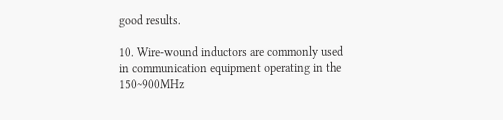good results.

10. Wire-wound inductors are commonly used in communication equipment operating in the 150~900MHz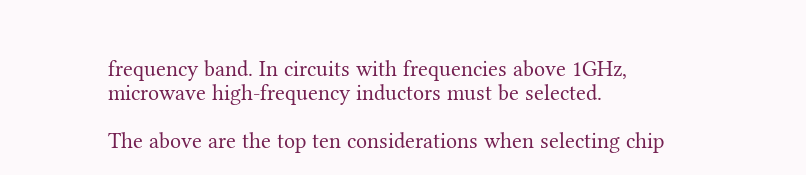frequency band. In circuits with frequencies above 1GHz, microwave high-frequency inductors must be selected.

The above are the top ten considerations when selecting chip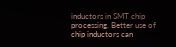inductors in SMT chip processing. Better use of chip inductors can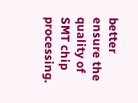better ensure the quality of SMT chip processing.